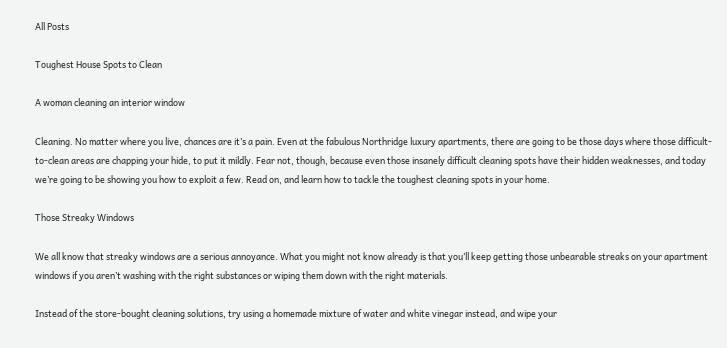All Posts

Toughest House Spots to Clean

A woman cleaning an interior window

Cleaning. No matter where you live, chances are it’s a pain. Even at the fabulous Northridge luxury apartments, there are going to be those days where those difficult-to-clean areas are chapping your hide, to put it mildly. Fear not, though, because even those insanely difficult cleaning spots have their hidden weaknesses, and today we’re going to be showing you how to exploit a few. Read on, and learn how to tackle the toughest cleaning spots in your home.

Those Streaky Windows

We all know that streaky windows are a serious annoyance. What you might not know already is that you’ll keep getting those unbearable streaks on your apartment windows if you aren’t washing with the right substances or wiping them down with the right materials.

Instead of the store-bought cleaning solutions, try using a homemade mixture of water and white vinegar instead, and wipe your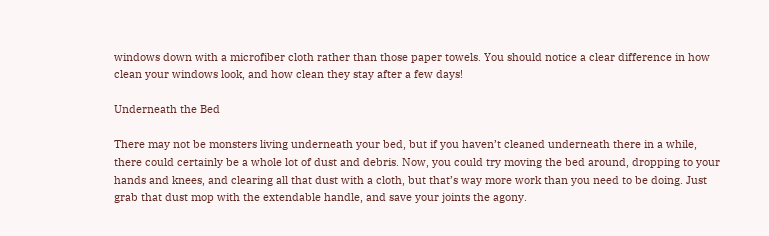windows down with a microfiber cloth rather than those paper towels. You should notice a clear difference in how clean your windows look, and how clean they stay after a few days!

Underneath the Bed

There may not be monsters living underneath your bed, but if you haven’t cleaned underneath there in a while, there could certainly be a whole lot of dust and debris. Now, you could try moving the bed around, dropping to your hands and knees, and clearing all that dust with a cloth, but that’s way more work than you need to be doing. Just grab that dust mop with the extendable handle, and save your joints the agony.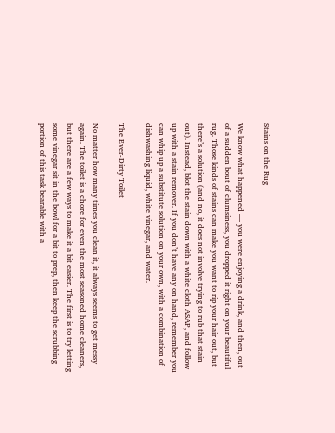Stains on the Rug

We know what happened — you were enjoying a drink, and then, out of a sudden bout of clumsiness, you dropped it right on your beautiful rug. Those kinds of stains can make you want to rip your hair out, but there’s a solution (and no, it does not involve trying to rub that stain out). Instead, blot the stain down with a white cloth ASAP, and follow up with a stain remover. If you don’t have any on hand, remember you can whip up a substitute solution on your own, with a combination of dishwashing liquid, white vinegar, and water.

The Ever-Dirty Toilet

No matter how many times you clean it, it always seems to get messy again. The toilet is a chore for even the most seasoned home cleaners, but there are a few ways to make it a bit easier. The first is to try letting some vinegar sit in the bowl for a bit to prep, then keep the scrubbing portion of this task bearable with a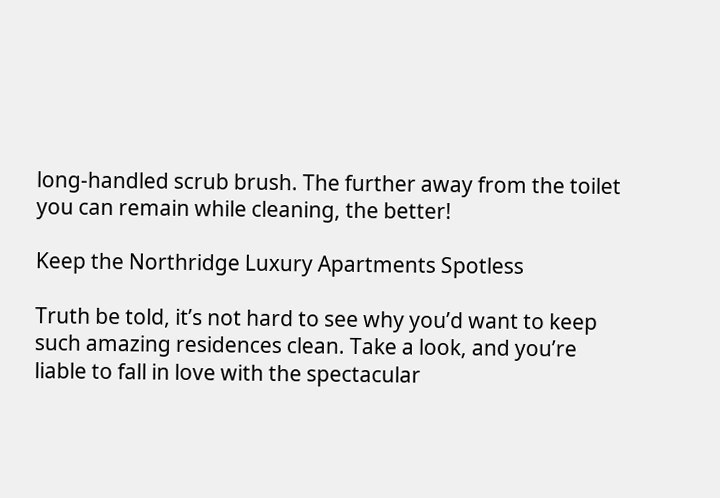long-handled scrub brush. The further away from the toilet you can remain while cleaning, the better!

Keep the Northridge Luxury Apartments Spotless

Truth be told, it’s not hard to see why you’d want to keep such amazing residences clean. Take a look, and you’re liable to fall in love with the spectacular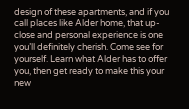design of these apartments, and if you call places like Alder home, that up-close and personal experience is one you’ll definitely cherish. Come see for yourself. Learn what Alder has to offer you, then get ready to make this your new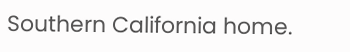Southern California home.